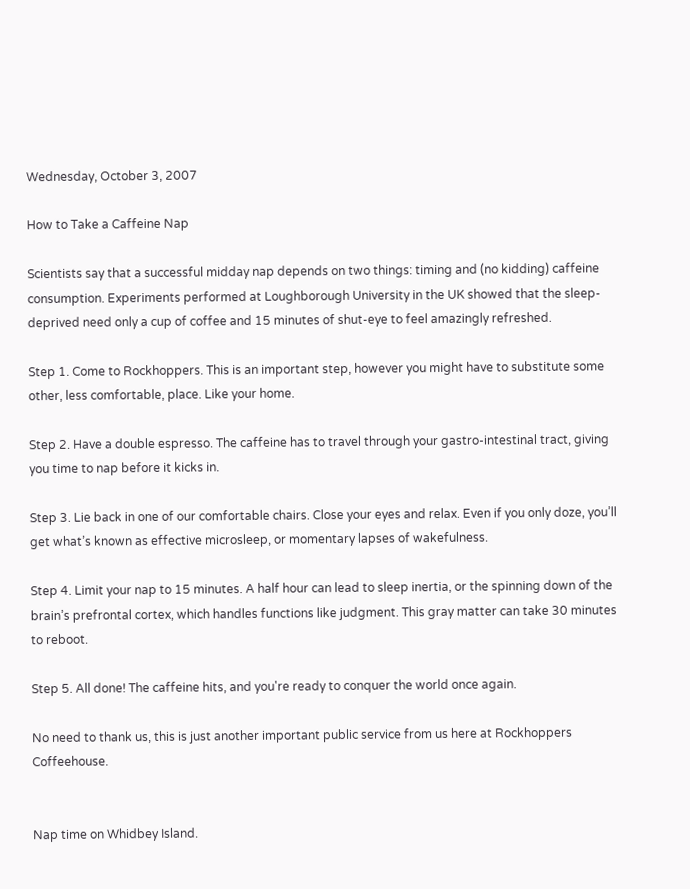Wednesday, October 3, 2007

How to Take a Caffeine Nap

Scientists say that a successful midday nap depends on two things: timing and (no kidding) caffeine consumption. Experiments performed at Loughborough University in the UK showed that the sleep-deprived need only a cup of coffee and 15 minutes of shut-eye to feel amazingly refreshed.

Step 1. Come to Rockhoppers. This is an important step, however you might have to substitute some other, less comfortable, place. Like your home.

Step 2. Have a double espresso. The caffeine has to travel through your gastro-intestinal tract, giving you time to nap before it kicks in.

Step 3. Lie back in one of our comfortable chairs. Close your eyes and relax. Even if you only doze, you’ll get what’s known as effective microsleep, or momentary lapses of wakefulness.

Step 4. Limit your nap to 15 minutes. A half hour can lead to sleep inertia, or the spinning down of the brain’s prefrontal cortex, which handles functions like judgment. This gray matter can take 30 minutes to reboot.

Step 5. All done! The caffeine hits, and you're ready to conquer the world once again.

No need to thank us, this is just another important public service from us here at Rockhoppers Coffeehouse.


Nap time on Whidbey Island.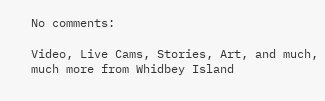No comments:

Video, Live Cams, Stories, Art, and much, much more from Whidbey Island